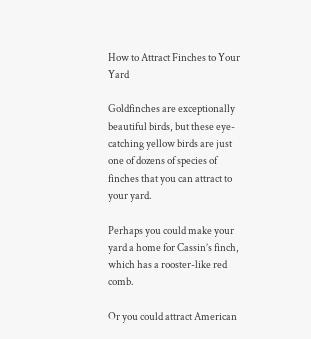How to Attract Finches to Your Yard

Goldfinches are exceptionally beautiful birds, but these eye-catching yellow birds are just one of dozens of species of finches that you can attract to your yard.

Perhaps you could make your yard a home for Cassin’s finch, which has a rooster-like red comb.

Or you could attract American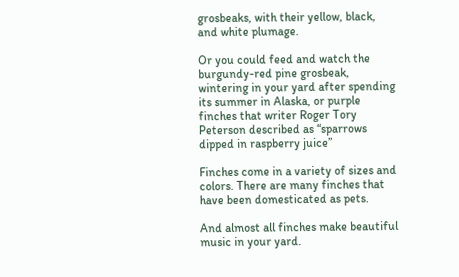grosbeaks, with their yellow, black, and white plumage.

Or you could feed and watch the burgundy-red pine grosbeak, wintering in your yard after spending its summer in Alaska, or purple finches that writer Roger Tory Peterson described as “sparrows dipped in raspberry juice”

Finches come in a variety of sizes and colors. There are many finches that have been domesticated as pets.

And almost all finches make beautiful music in your yard.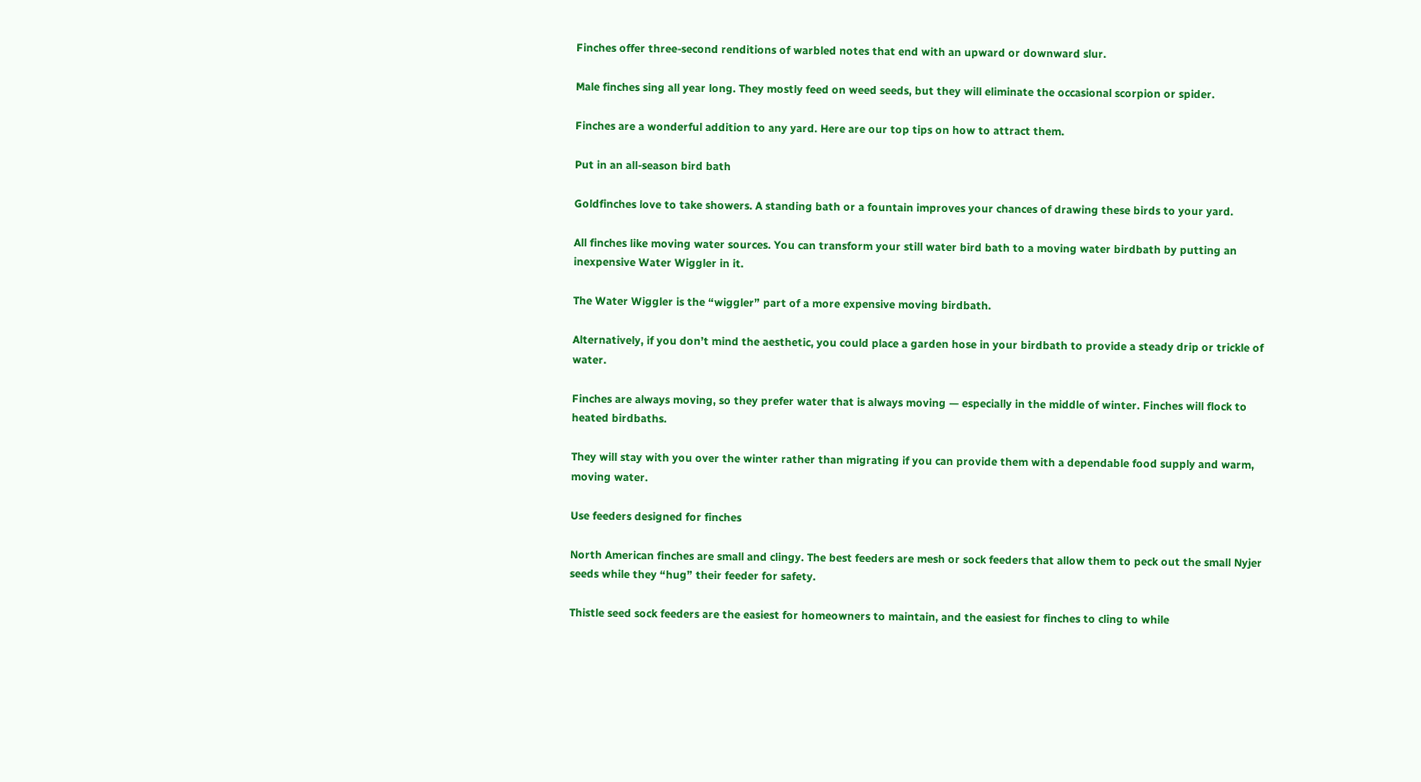Finches offer three-second renditions of warbled notes that end with an upward or downward slur.

Male finches sing all year long. They mostly feed on weed seeds, but they will eliminate the occasional scorpion or spider.

Finches are a wonderful addition to any yard. Here are our top tips on how to attract them.

Put in an all-season bird bath

Goldfinches love to take showers. A standing bath or a fountain improves your chances of drawing these birds to your yard.

All finches like moving water sources. You can transform your still water bird bath to a moving water birdbath by putting an inexpensive Water Wiggler in it.

The Water Wiggler is the “wiggler” part of a more expensive moving birdbath.

Alternatively, if you don’t mind the aesthetic, you could place a garden hose in your birdbath to provide a steady drip or trickle of water.

Finches are always moving, so they prefer water that is always moving — especially in the middle of winter. Finches will flock to heated birdbaths.

They will stay with you over the winter rather than migrating if you can provide them with a dependable food supply and warm, moving water.

Use feeders designed for finches

North American finches are small and clingy. The best feeders are mesh or sock feeders that allow them to peck out the small Nyjer seeds while they “hug” their feeder for safety.

Thistle seed sock feeders are the easiest for homeowners to maintain, and the easiest for finches to cling to while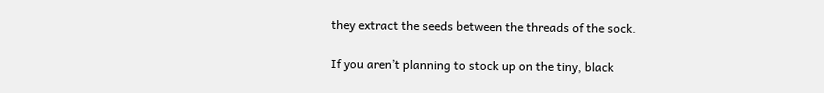they extract the seeds between the threads of the sock.

If you aren’t planning to stock up on the tiny, black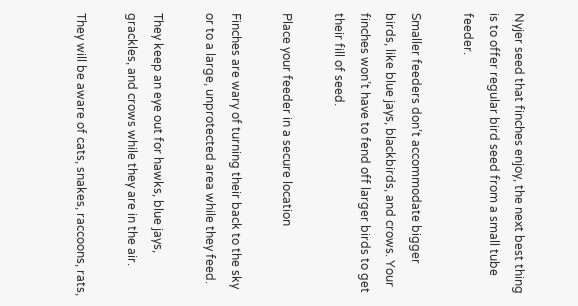Nyjer seed that finches enjoy, the next best thing is to offer regular bird seed from a small tube feeder.

Smaller feeders don’t accommodate bigger birds, like blue jays, blackbirds, and crows. Your finches won’t have to fend off larger birds to get their fill of seed.

Place your feeder in a secure location

Finches are wary of turning their back to the sky or to a large, unprotected area while they feed.

They keep an eye out for hawks, blue jays, grackles, and crows while they are in the air.

They will be aware of cats, snakes, raccoons, rats,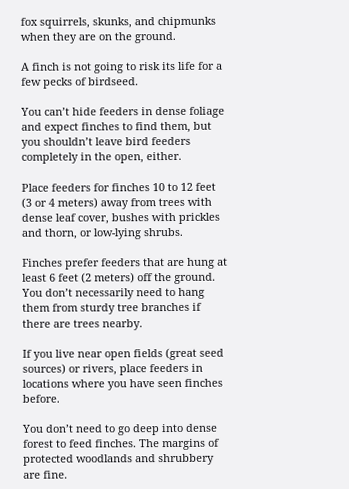fox squirrels, skunks, and chipmunks when they are on the ground.

A finch is not going to risk its life for a few pecks of birdseed.

You can’t hide feeders in dense foliage and expect finches to find them, but you shouldn’t leave bird feeders completely in the open, either.

Place feeders for finches 10 to 12 feet (3 or 4 meters) away from trees with dense leaf cover, bushes with prickles and thorn, or low-lying shrubs.

Finches prefer feeders that are hung at least 6 feet (2 meters) off the ground. You don’t necessarily need to hang them from sturdy tree branches if there are trees nearby.

If you live near open fields (great seed sources) or rivers, place feeders in locations where you have seen finches before.

You don’t need to go deep into dense forest to feed finches. The margins of protected woodlands and shrubbery are fine.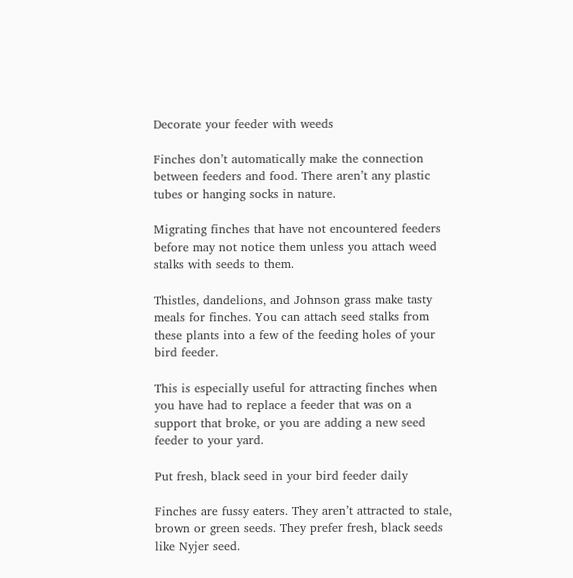Decorate your feeder with weeds

Finches don’t automatically make the connection between feeders and food. There aren’t any plastic tubes or hanging socks in nature.

Migrating finches that have not encountered feeders before may not notice them unless you attach weed stalks with seeds to them.

Thistles, dandelions, and Johnson grass make tasty meals for finches. You can attach seed stalks from these plants into a few of the feeding holes of your bird feeder.

This is especially useful for attracting finches when you have had to replace a feeder that was on a support that broke, or you are adding a new seed feeder to your yard.

Put fresh, black seed in your bird feeder daily

Finches are fussy eaters. They aren’t attracted to stale, brown or green seeds. They prefer fresh, black seeds like Nyjer seed.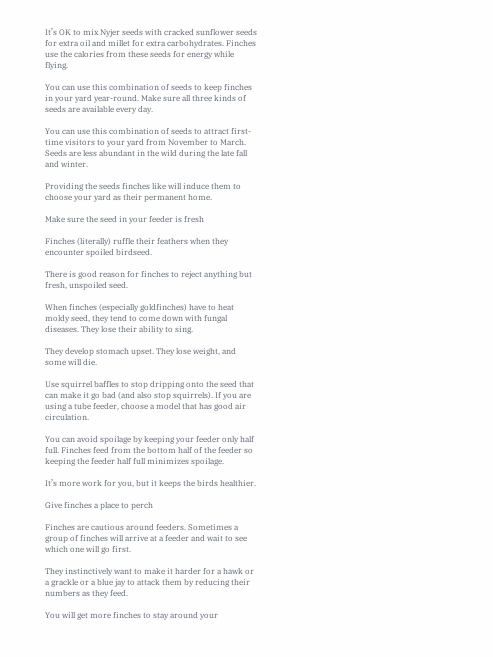It’s OK to mix Nyjer seeds with cracked sunflower seeds for extra oil and millet for extra carbohydrates. Finches use the calories from these seeds for energy while flying.

You can use this combination of seeds to keep finches in your yard year-round. Make sure all three kinds of seeds are available every day.

You can use this combination of seeds to attract first-time visitors to your yard from November to March. Seeds are less abundant in the wild during the late fall and winter.

Providing the seeds finches like will induce them to choose your yard as their permanent home.

Make sure the seed in your feeder is fresh

Finches (literally) ruffle their feathers when they encounter spoiled birdseed.

There is good reason for finches to reject anything but fresh, unspoiled seed.

When finches (especially goldfinches) have to heat moldy seed, they tend to come down with fungal diseases. They lose their ability to sing.

They develop stomach upset. They lose weight, and some will die.

Use squirrel baffles to stop dripping onto the seed that can make it go bad (and also stop squirrels). If you are using a tube feeder, choose a model that has good air circulation.

You can avoid spoilage by keeping your feeder only half full. Finches feed from the bottom half of the feeder so keeping the feeder half full minimizes spoilage.

It’s more work for you, but it keeps the birds healthier.

Give finches a place to perch

Finches are cautious around feeders. Sometimes a group of finches will arrive at a feeder and wait to see which one will go first.

They instinctively want to make it harder for a hawk or a grackle or a blue jay to attack them by reducing their numbers as they feed.

You will get more finches to stay around your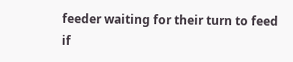feeder waiting for their turn to feed if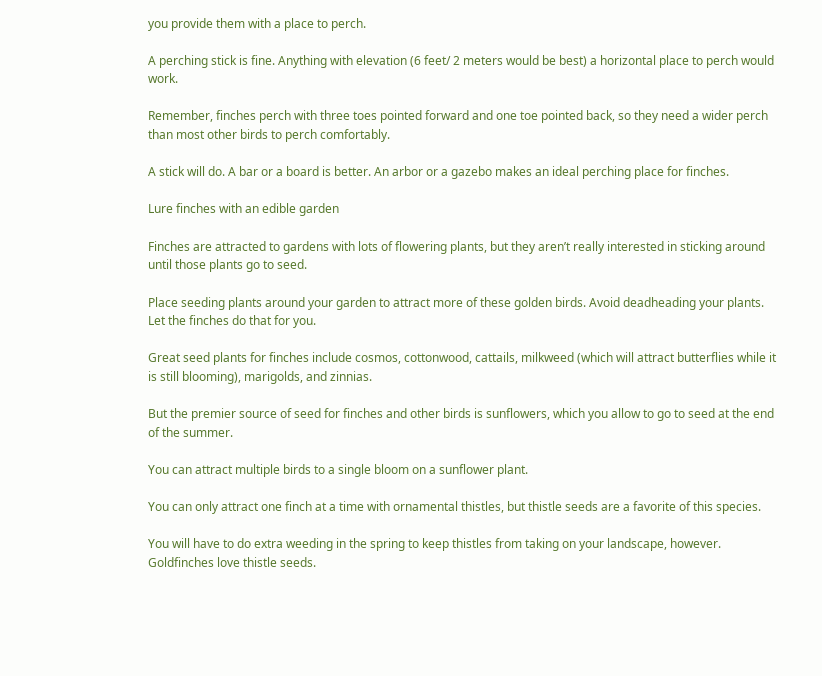you provide them with a place to perch.

A perching stick is fine. Anything with elevation (6 feet/ 2 meters would be best) a horizontal place to perch would work.

Remember, finches perch with three toes pointed forward and one toe pointed back, so they need a wider perch than most other birds to perch comfortably.

A stick will do. A bar or a board is better. An arbor or a gazebo makes an ideal perching place for finches.

Lure finches with an edible garden

Finches are attracted to gardens with lots of flowering plants, but they aren’t really interested in sticking around until those plants go to seed.

Place seeding plants around your garden to attract more of these golden birds. Avoid deadheading your plants. Let the finches do that for you.

Great seed plants for finches include cosmos, cottonwood, cattails, milkweed (which will attract butterflies while it is still blooming), marigolds, and zinnias.

But the premier source of seed for finches and other birds is sunflowers, which you allow to go to seed at the end of the summer.

You can attract multiple birds to a single bloom on a sunflower plant.

You can only attract one finch at a time with ornamental thistles, but thistle seeds are a favorite of this species.

You will have to do extra weeding in the spring to keep thistles from taking on your landscape, however. Goldfinches love thistle seeds.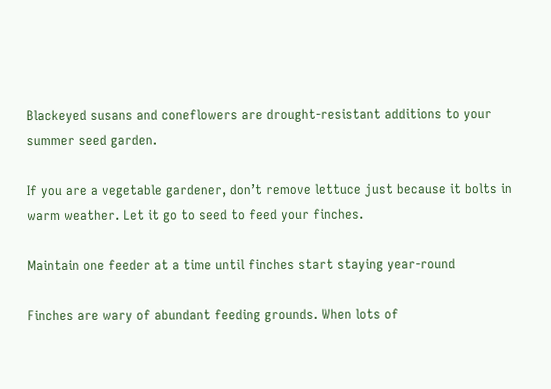Blackeyed susans and coneflowers are drought-resistant additions to your summer seed garden.

If you are a vegetable gardener, don’t remove lettuce just because it bolts in warm weather. Let it go to seed to feed your finches.

Maintain one feeder at a time until finches start staying year-round

Finches are wary of abundant feeding grounds. When lots of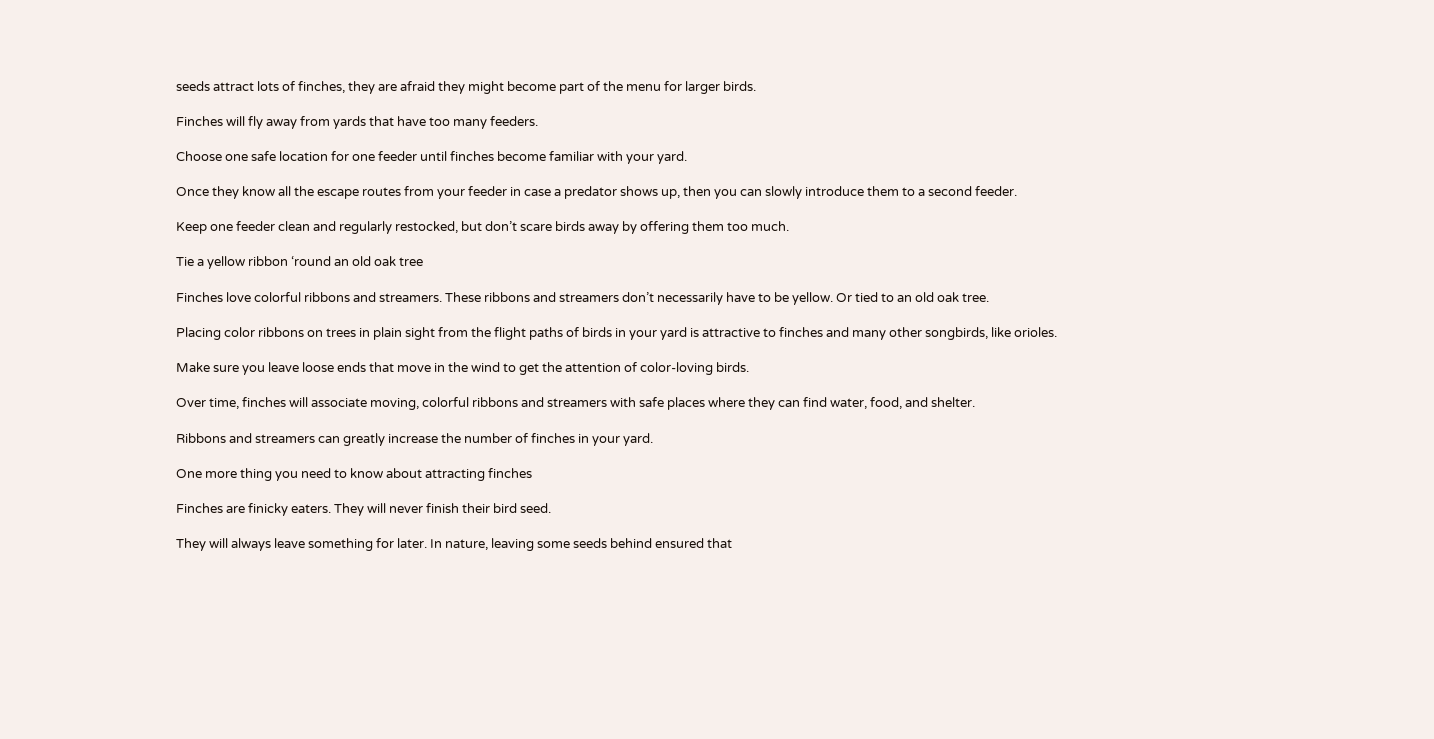seeds attract lots of finches, they are afraid they might become part of the menu for larger birds.

Finches will fly away from yards that have too many feeders.

Choose one safe location for one feeder until finches become familiar with your yard.

Once they know all the escape routes from your feeder in case a predator shows up, then you can slowly introduce them to a second feeder.

Keep one feeder clean and regularly restocked, but don’t scare birds away by offering them too much.

Tie a yellow ribbon ‘round an old oak tree

Finches love colorful ribbons and streamers. These ribbons and streamers don’t necessarily have to be yellow. Or tied to an old oak tree.

Placing color ribbons on trees in plain sight from the flight paths of birds in your yard is attractive to finches and many other songbirds, like orioles.

Make sure you leave loose ends that move in the wind to get the attention of color-loving birds.

Over time, finches will associate moving, colorful ribbons and streamers with safe places where they can find water, food, and shelter.

Ribbons and streamers can greatly increase the number of finches in your yard.

One more thing you need to know about attracting finches

Finches are finicky eaters. They will never finish their bird seed.

They will always leave something for later. In nature, leaving some seeds behind ensured that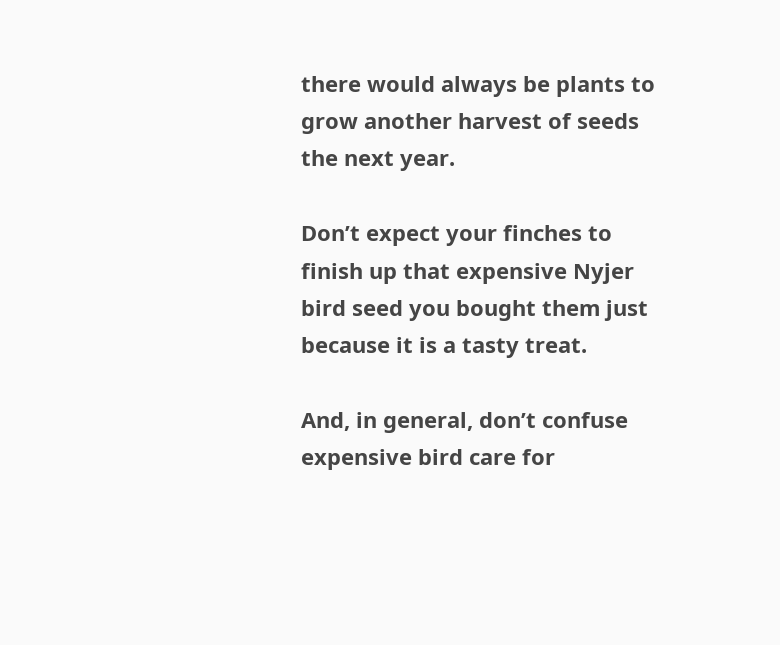there would always be plants to grow another harvest of seeds the next year.

Don’t expect your finches to finish up that expensive Nyjer bird seed you bought them just because it is a tasty treat.

And, in general, don’t confuse expensive bird care for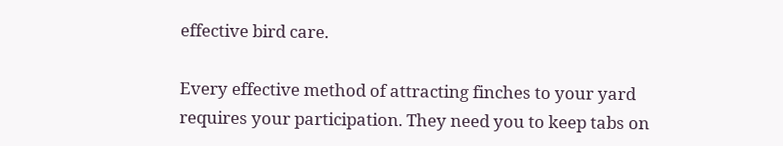effective bird care.

Every effective method of attracting finches to your yard requires your participation. They need you to keep tabs on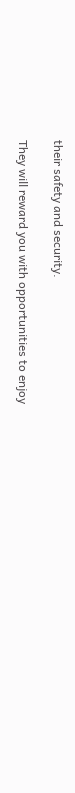their safety and security.

They will reward you with opportunities to enjoy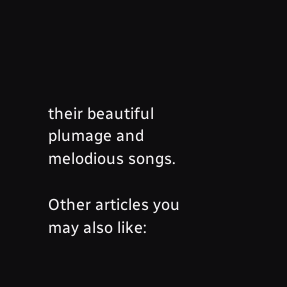their beautiful plumage and melodious songs.

Other articles you may also like: